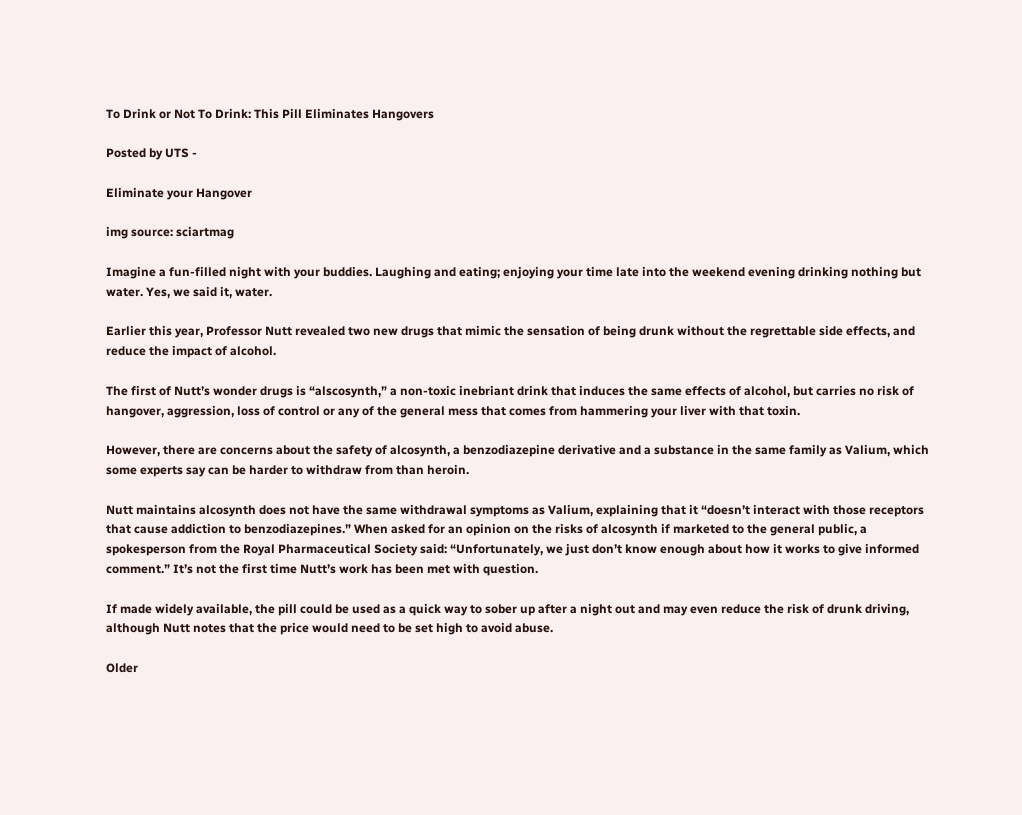To Drink or Not To Drink: This Pill Eliminates Hangovers

Posted by UTS -

Eliminate your Hangover

img source: sciartmag

Imagine a fun-filled night with your buddies. Laughing and eating; enjoying your time late into the weekend evening drinking nothing but water. Yes, we said it, water.

Earlier this year, Professor Nutt revealed two new drugs that mimic the sensation of being drunk without the regrettable side effects, and reduce the impact of alcohol.

The first of Nutt’s wonder drugs is “alscosynth,” a non-toxic inebriant drink that induces the same effects of alcohol, but carries no risk of hangover, aggression, loss of control or any of the general mess that comes from hammering your liver with that toxin.

However, there are concerns about the safety of alcosynth, a benzodiazepine derivative and a substance in the same family as Valium, which some experts say can be harder to withdraw from than heroin.

Nutt maintains alcosynth does not have the same withdrawal symptoms as Valium, explaining that it “doesn’t interact with those receptors that cause addiction to benzodiazepines.” When asked for an opinion on the risks of alcosynth if marketed to the general public, a spokesperson from the Royal Pharmaceutical Society said: “Unfortunately, we just don’t know enough about how it works to give informed comment.” It’s not the first time Nutt’s work has been met with question.

If made widely available, the pill could be used as a quick way to sober up after a night out and may even reduce the risk of drunk driving, although Nutt notes that the price would need to be set high to avoid abuse.

Older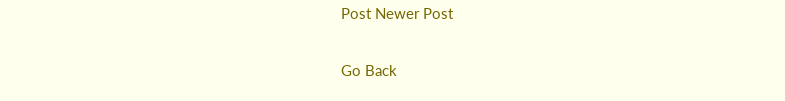Post Newer Post

Go Back